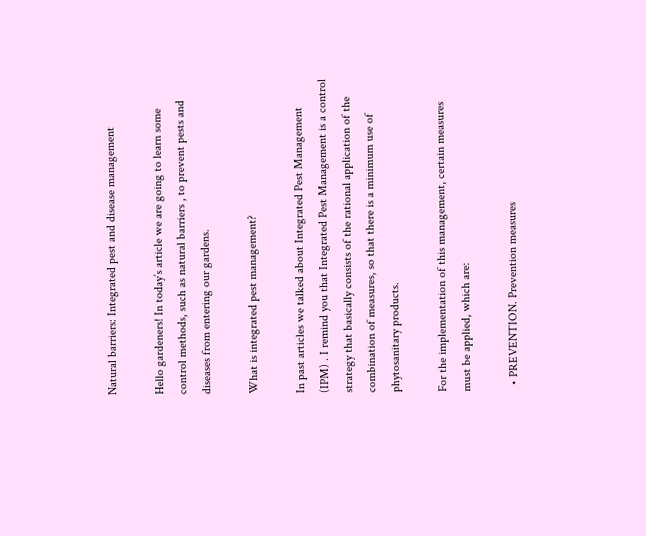Natural barriers: Integrated pest and disease management

Hello gardeners! In today’s article we are going to learn some control methods, such as natural barriers , to prevent pests and diseases from entering our gardens.

What is integrated pest management?

In past articles we talked about Integrated Pest Management (IPM) . I remind you that Integrated Pest Management is a control strategy that basically consists of the rational application of the combination of measures, so that there is a minimum use of phytosanitary products.

For the implementation of this management, certain measures must be applied, which are:

  • PREVENTION. Prevention measures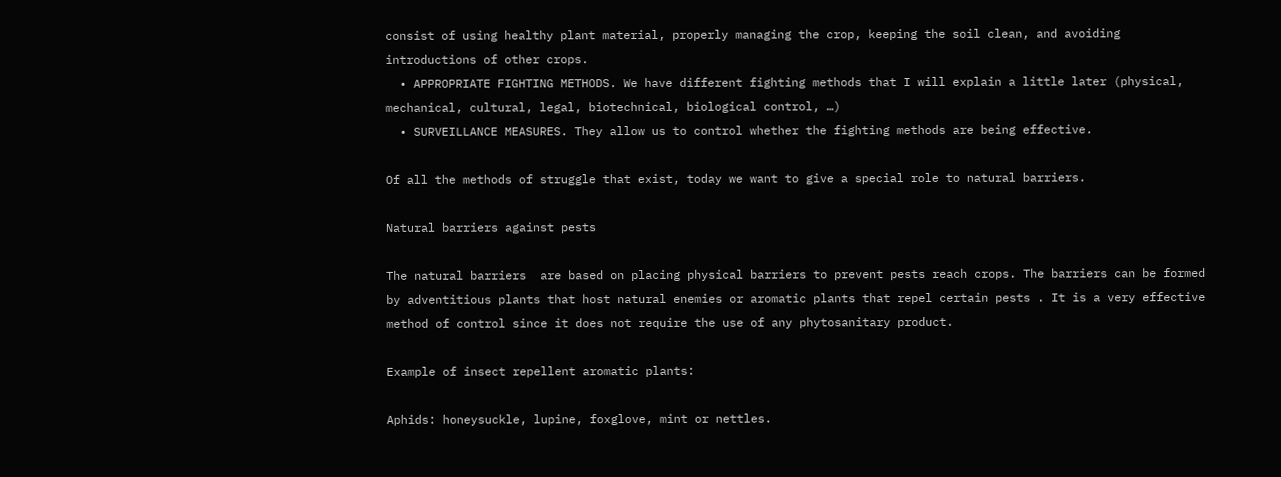consist of using healthy plant material, properly managing the crop, keeping the soil clean, and avoiding introductions of other crops.
  • APPROPRIATE FIGHTING METHODS. We have different fighting methods that I will explain a little later (physical, mechanical, cultural, legal, biotechnical, biological control, …)
  • SURVEILLANCE MEASURES. They allow us to control whether the fighting methods are being effective.

Of all the methods of struggle that exist, today we want to give a special role to natural barriers.

Natural barriers against pests

The natural barriers  are based on placing physical barriers to prevent pests reach crops. The barriers can be formed by adventitious plants that host natural enemies or aromatic plants that repel certain pests . It is a very effective method of control since it does not require the use of any phytosanitary product.

Example of insect repellent aromatic plants:

Aphids: honeysuckle, lupine, foxglove, mint or nettles.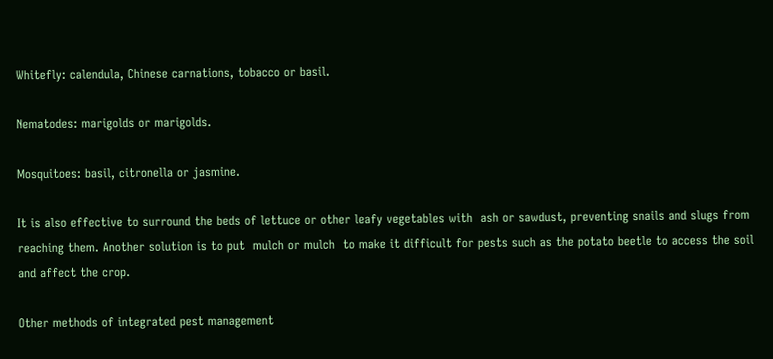Whitefly: calendula, Chinese carnations, tobacco or basil.

Nematodes: marigolds or marigolds.

Mosquitoes: basil, citronella or jasmine.

It is also effective to surround the beds of lettuce or other leafy vegetables with  ash or sawdust, preventing snails and slugs from reaching them. Another solution is to put  mulch or mulch  to make it difficult for pests such as the potato beetle to access the soil and affect the crop.

Other methods of integrated pest management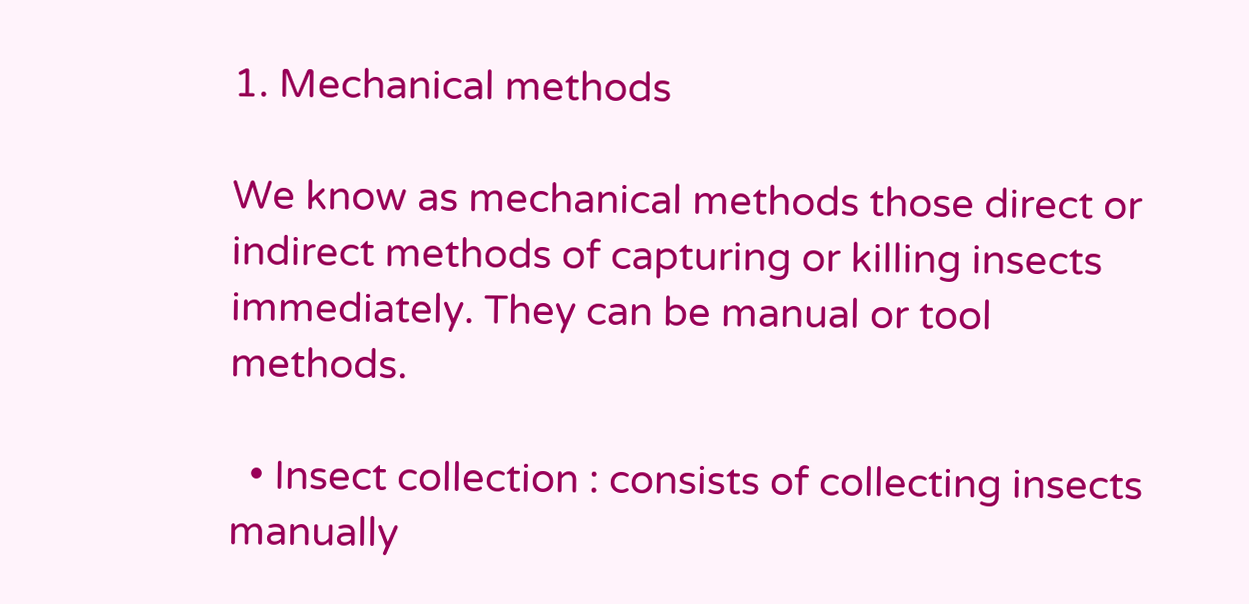1. Mechanical methods

We know as mechanical methods those direct or indirect methods of capturing or killing insects immediately. They can be manual or tool methods.

  • Insect collection : consists of collecting insects manually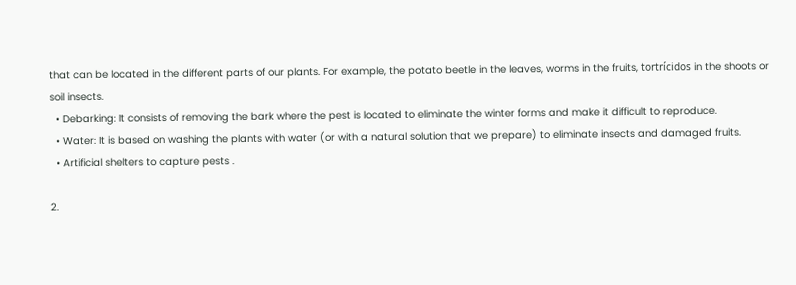that can be located in the different parts of our plants. For example, the potato beetle in the leaves, worms in the fruits, tortrícidos in the shoots or soil insects.
  • Debarking: It consists of removing the bark where the pest is located to eliminate the winter forms and make it difficult to reproduce.
  • Water: It is based on washing the plants with water (or with a natural solution that we prepare) to eliminate insects and damaged fruits.
  • Artificial shelters to capture pests .

2.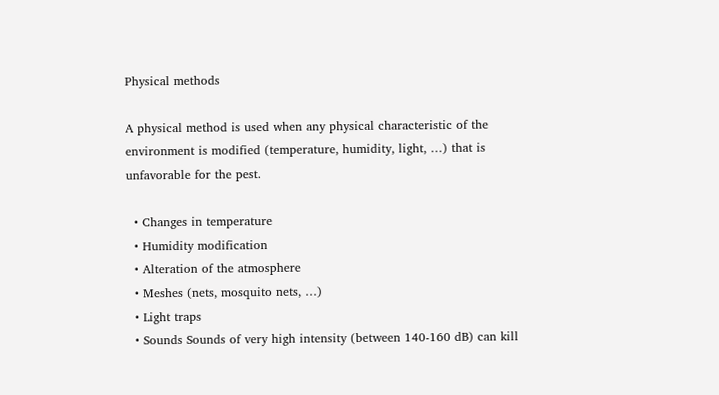Physical methods

A physical method is used when any physical characteristic of the environment is modified (temperature, humidity, light, …) that is unfavorable for the pest.

  • Changes in temperature
  • Humidity modification
  • Alteration of the atmosphere
  • Meshes (nets, mosquito nets, …)
  • Light traps
  • Sounds Sounds of very high intensity (between 140-160 dB) can kill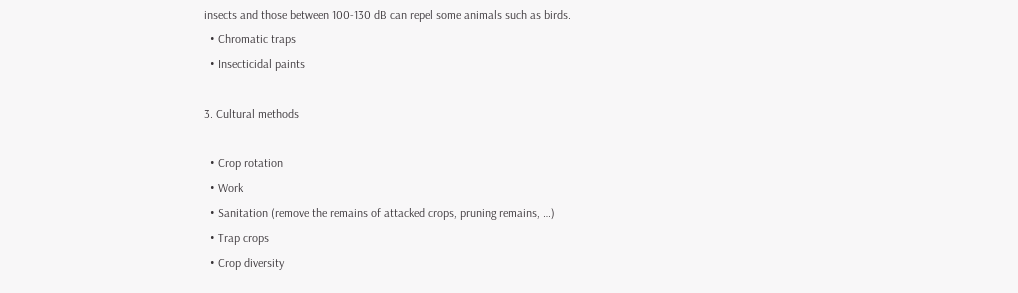insects and those between 100-130 dB can repel some animals such as birds.
  • Chromatic traps
  • Insecticidal paints

3. Cultural methods

  • Crop rotation
  • Work
  • Sanitation (remove the remains of attacked crops, pruning remains, …)
  • Trap crops
  • Crop diversity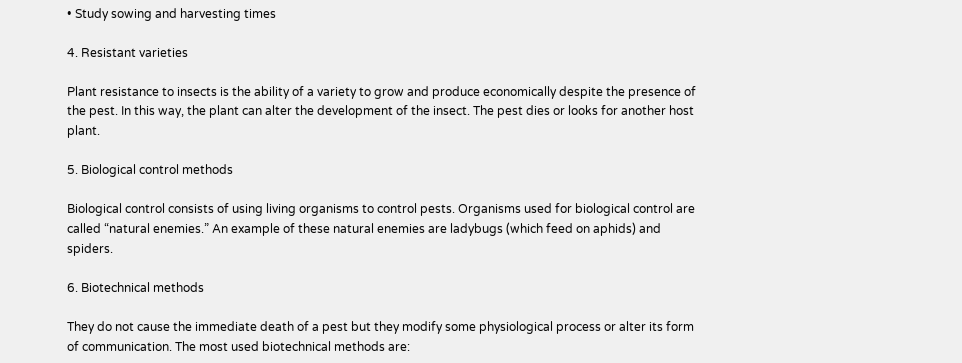• Study sowing and harvesting times

4. Resistant varieties

Plant resistance to insects is the ability of a variety to grow and produce economically despite the presence of the pest. In this way, the plant can alter the development of the insect. The pest dies or looks for another host plant.

5. Biological control methods

Biological control consists of using living organisms to control pests. Organisms used for biological control are called “natural enemies.” An example of these natural enemies are ladybugs (which feed on aphids) and spiders.

6. Biotechnical methods

They do not cause the immediate death of a pest but they modify some physiological process or alter its form of communication. The most used biotechnical methods are: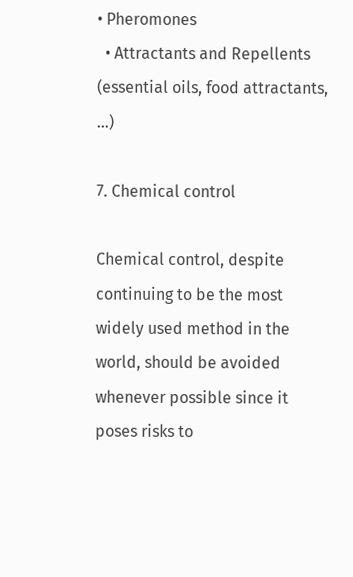• Pheromones
  • Attractants and Repellents  (essential oils, food attractants, …)

7. Chemical control

Chemical control, despite continuing to be the most widely used method in the world, should be avoided whenever possible since it poses risks to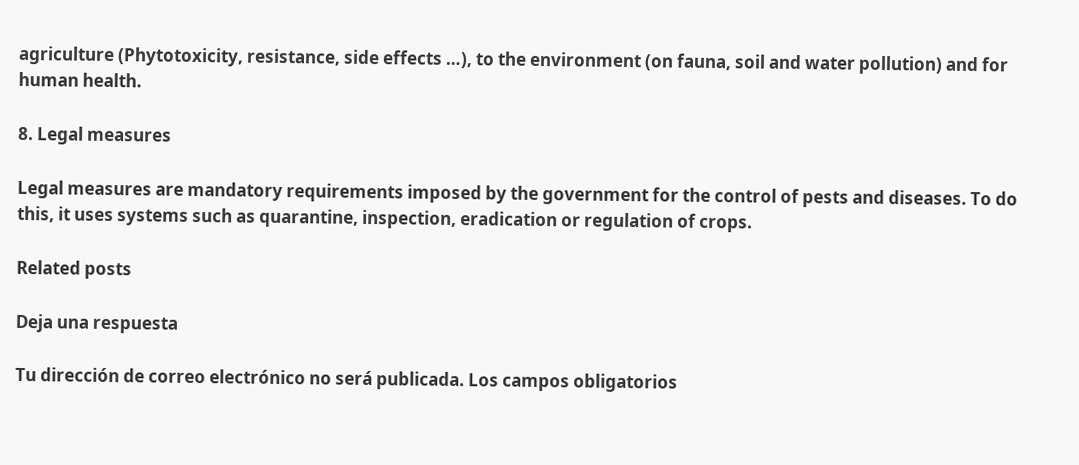agriculture (Phytotoxicity, resistance, side effects …), to the environment (on fauna, soil and water pollution) and for human health.

8. Legal measures

Legal measures are mandatory requirements imposed by the government for the control of pests and diseases. To do this, it uses systems such as quarantine, inspection, eradication or regulation of crops.

Related posts

Deja una respuesta

Tu dirección de correo electrónico no será publicada. Los campos obligatorios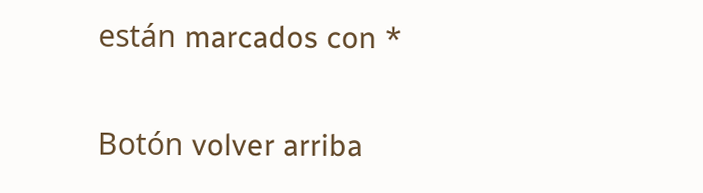están marcados con *

Botón volver arriba